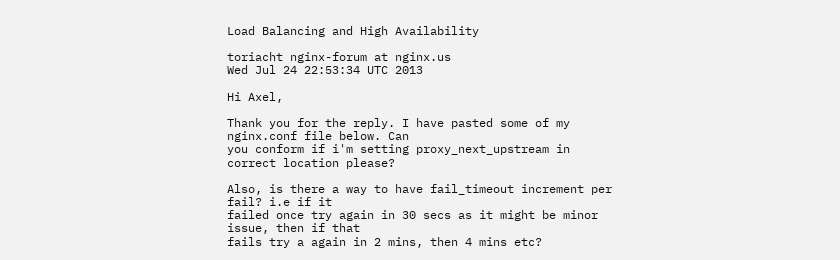Load Balancing and High Availability

toriacht nginx-forum at nginx.us
Wed Jul 24 22:53:34 UTC 2013

Hi Axel,

Thank you for the reply. I have pasted some of my nginx.conf file below. Can
you conform if i'm setting proxy_next_upstream in correct location please?

Also, is there a way to have fail_timeout increment per fail? i.e if it
failed once try again in 30 secs as it might be minor issue, then if that
fails try a again in 2 mins, then 4 mins etc?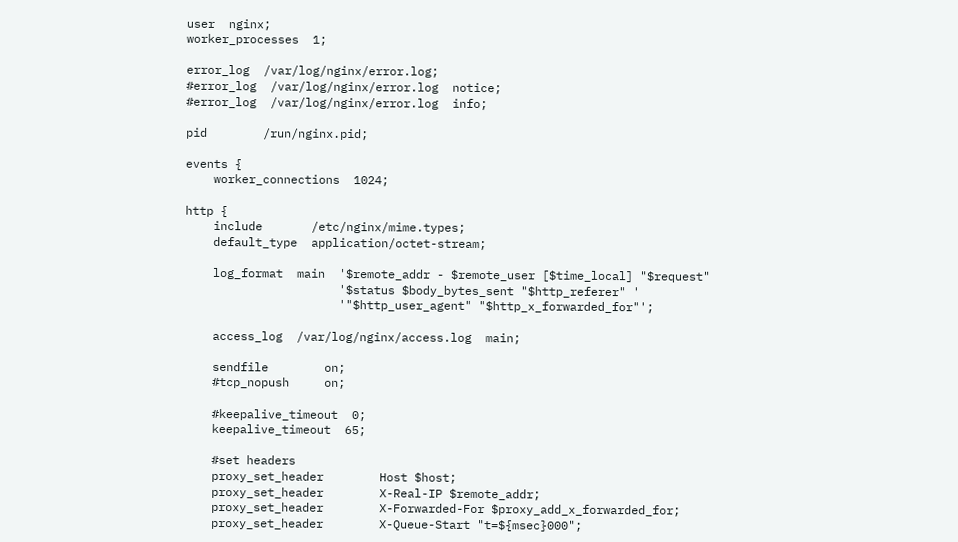user  nginx;
worker_processes  1;

error_log  /var/log/nginx/error.log;
#error_log  /var/log/nginx/error.log  notice;
#error_log  /var/log/nginx/error.log  info;

pid        /run/nginx.pid;

events {
    worker_connections  1024;

http {
    include       /etc/nginx/mime.types;
    default_type  application/octet-stream;

    log_format  main  '$remote_addr - $remote_user [$time_local] "$request"
                      '$status $body_bytes_sent "$http_referer" '
                      '"$http_user_agent" "$http_x_forwarded_for"';

    access_log  /var/log/nginx/access.log  main;

    sendfile        on;
    #tcp_nopush     on;

    #keepalive_timeout  0;
    keepalive_timeout  65;

    #set headers
    proxy_set_header        Host $host;
    proxy_set_header        X-Real-IP $remote_addr;
    proxy_set_header        X-Forwarded-For $proxy_add_x_forwarded_for;
    proxy_set_header        X-Queue-Start "t=${msec}000";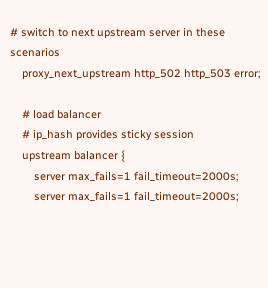# switch to next upstream server in these scenarios
    proxy_next_upstream http_502 http_503 error;

    # load balancer
    # ip_hash provides sticky session
    upstream balancer {
        server max_fails=1 fail_timeout=2000s;
        server max_fails=1 fail_timeout=2000s;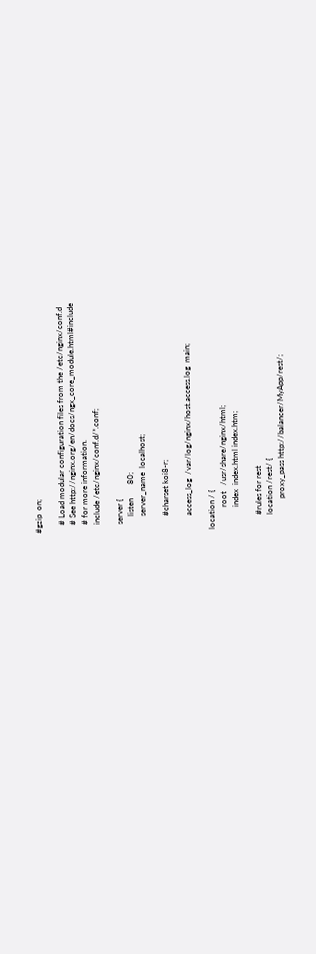#gzip  on;

    # Load modular configuration files from the /etc/nginx/conf.d
    # See http://nginx.org/en/docs/ngx_core_module.html#include
    # for more information.
    include /etc/nginx/conf.d/*.conf;

    server {
        listen       80;
        server_name  localhost;

        #charset koi8-r;

        access_log  /var/log/nginx/host.access.log  main;

 location / {
            root   /usr/share/nginx/html;
            index  index.html index.htm;

        #rules for rest
        location /rest/ {
                proxy_pass http://balancer/MyApp/rest/;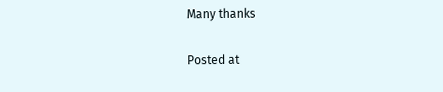Many thanks

Posted at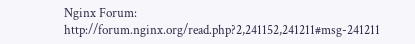Nginx Forum: http://forum.nginx.org/read.php?2,241152,241211#msg-241211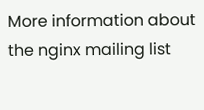More information about the nginx mailing list